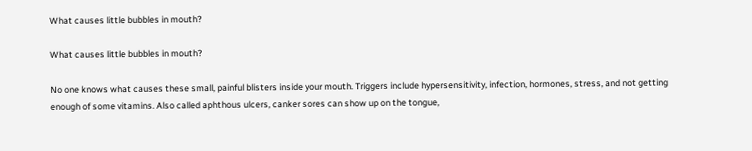What causes little bubbles in mouth?

What causes little bubbles in mouth?

No one knows what causes these small, painful blisters inside your mouth. Triggers include hypersensitivity, infection, hormones, stress, and not getting enough of some vitamins. Also called aphthous ulcers, canker sores can show up on the tongue,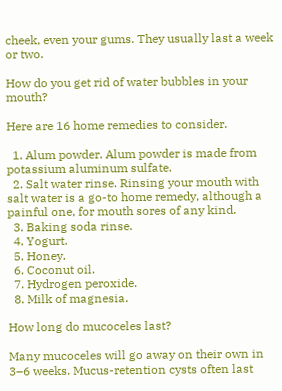cheek, even your gums. They usually last a week or two.

How do you get rid of water bubbles in your mouth?

Here are 16 home remedies to consider.

  1. Alum powder. Alum powder is made from potassium aluminum sulfate.
  2. Salt water rinse. Rinsing your mouth with salt water is a go-to home remedy, although a painful one, for mouth sores of any kind.
  3. Baking soda rinse.
  4. Yogurt.
  5. Honey.
  6. Coconut oil.
  7. Hydrogen peroxide.
  8. Milk of magnesia.

How long do mucoceles last?

Many mucoceles will go away on their own in 3–6 weeks. Mucus-retention cysts often last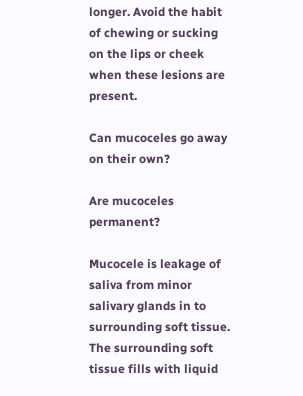longer. Avoid the habit of chewing or sucking on the lips or cheek when these lesions are present.

Can mucoceles go away on their own?

Are mucoceles permanent?

Mucocele is leakage of saliva from minor salivary glands in to surrounding soft tissue. The surrounding soft tissue fills with liquid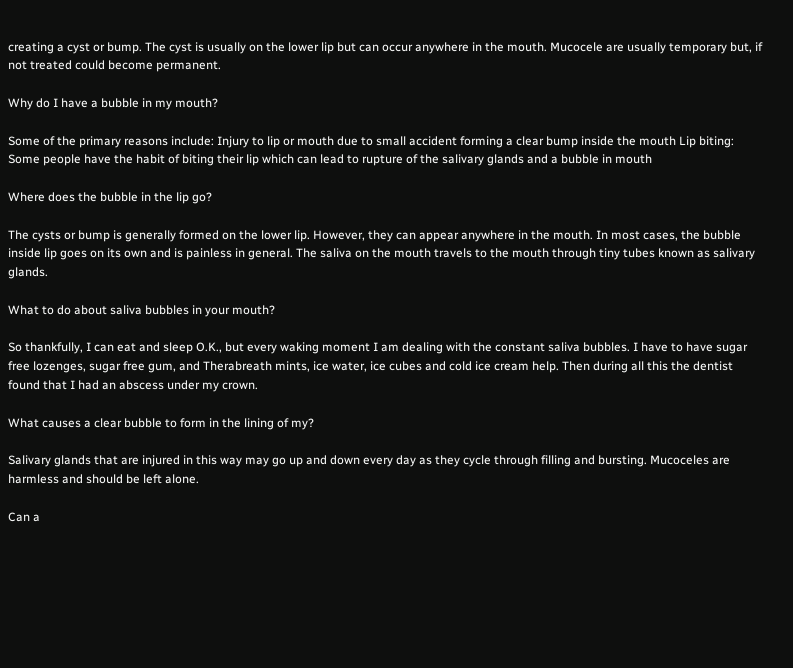creating a cyst or bump. The cyst is usually on the lower lip but can occur anywhere in the mouth. Mucocele are usually temporary but, if not treated could become permanent.

Why do I have a bubble in my mouth?

Some of the primary reasons include: Injury to lip or mouth due to small accident forming a clear bump inside the mouth Lip biting: Some people have the habit of biting their lip which can lead to rupture of the salivary glands and a bubble in mouth

Where does the bubble in the lip go?

The cysts or bump is generally formed on the lower lip. However, they can appear anywhere in the mouth. In most cases, the bubble inside lip goes on its own and is painless in general. The saliva on the mouth travels to the mouth through tiny tubes known as salivary glands.

What to do about saliva bubbles in your mouth?

So thankfully, I can eat and sleep O.K., but every waking moment I am dealing with the constant saliva bubbles. I have to have sugar free lozenges, sugar free gum, and Therabreath mints, ice water, ice cubes and cold ice cream help. Then during all this the dentist found that I had an abscess under my crown.

What causes a clear bubble to form in the lining of my?

Salivary glands that are injured in this way may go up and down every day as they cycle through filling and bursting. Mucoceles are harmless and should be left alone.

Can a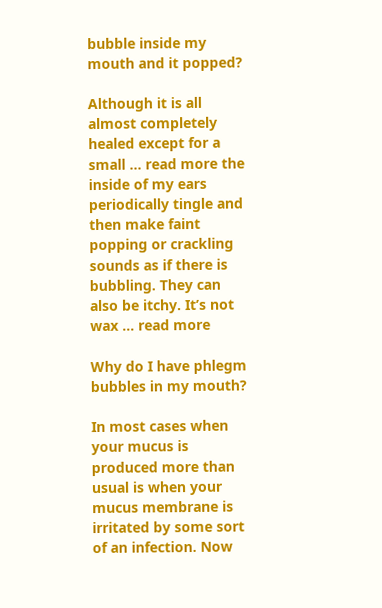bubble inside my mouth and it popped?

Although it is all almost completely healed except for a small … read more the inside of my ears periodically tingle and then make faint popping or crackling sounds as if there is bubbling. They can also be itchy. It’s not wax … read more

Why do I have phlegm bubbles in my mouth?

In most cases when your mucus is produced more than usual is when your mucus membrane is irritated by some sort of an infection. Now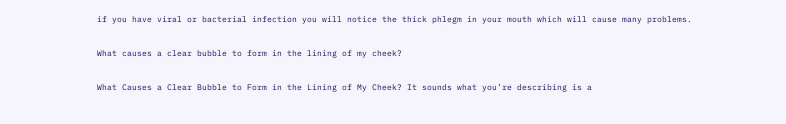if you have viral or bacterial infection you will notice the thick phlegm in your mouth which will cause many problems.

What causes a clear bubble to form in the lining of my cheek?

What Causes a Clear Bubble to Form in the Lining of My Cheek? It sounds what you’re describing is a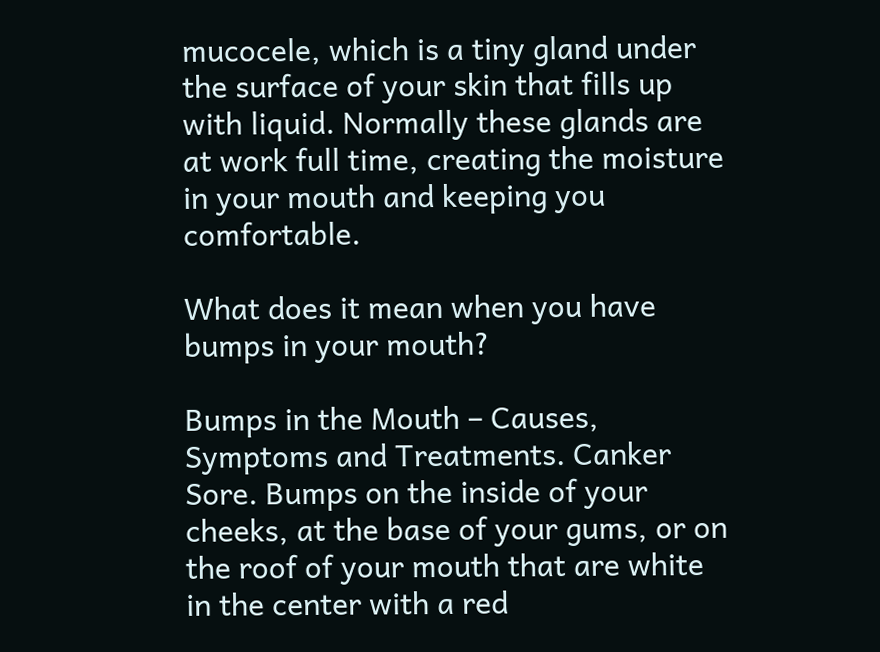mucocele, which is a tiny gland under the surface of your skin that fills up with liquid. Normally these glands are at work full time, creating the moisture in your mouth and keeping you comfortable.

What does it mean when you have bumps in your mouth?

Bumps in the Mouth – Causes, Symptoms and Treatments. Canker Sore. Bumps on the inside of your cheeks, at the base of your gums, or on the roof of your mouth that are white in the center with a red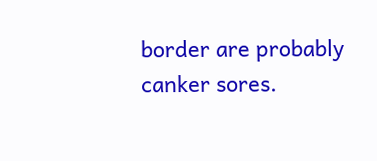border are probably canker sores.